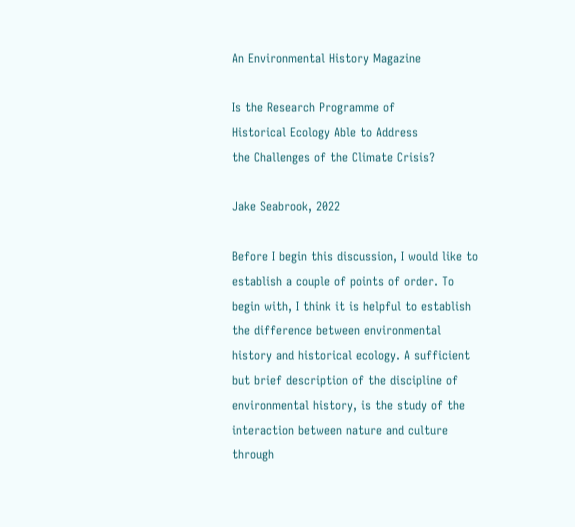An Environmental History Magazine

Is the Research Programme of
Historical Ecology Able to Address
the Challenges of the Climate Crisis?

Jake Seabrook, 2022

Before I begin this discussion, I would like to establish a couple of points of order. To begin with, I think it is helpful to establish the difference between environmental history and historical ecology. A sufficient but brief description of the discipline of environmental history, is the study of the interaction between nature and culture through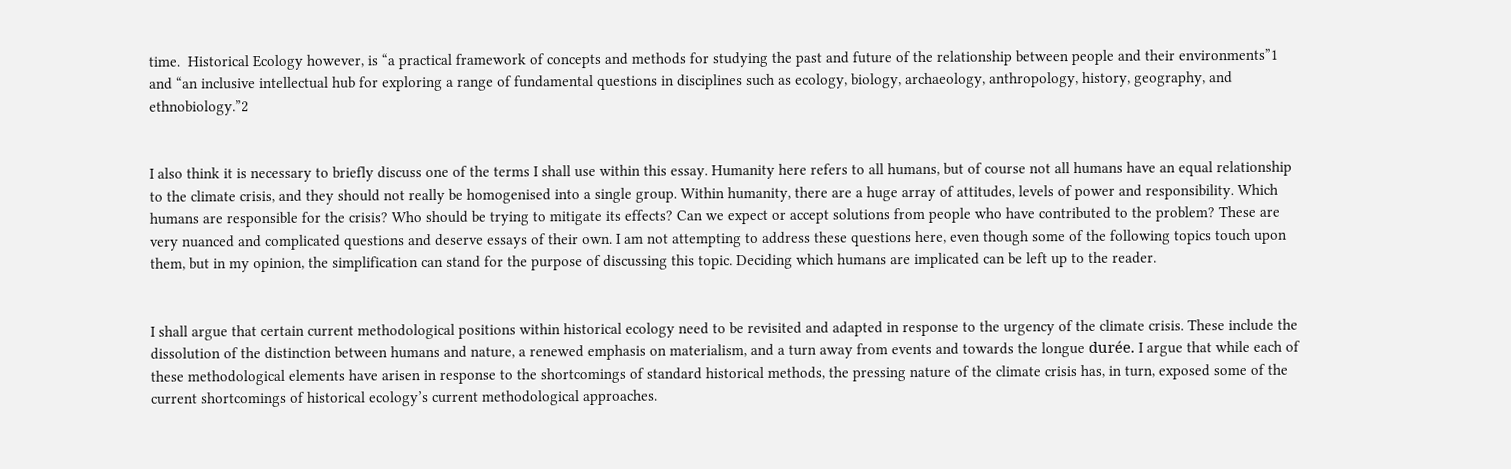time.  Historical Ecology however, is “a practical framework of concepts and methods for studying the past and future of the relationship between people and their environments”1 and “an inclusive intellectual hub for exploring a range of fundamental questions in disciplines such as ecology, biology, archaeology, anthropology, history, geography, and ethnobiology.”2


I also think it is necessary to briefly discuss one of the terms I shall use within this essay. Humanity here refers to all humans, but of course not all humans have an equal relationship to the climate crisis, and they should not really be homogenised into a single group. Within humanity, there are a huge array of attitudes, levels of power and responsibility. Which humans are responsible for the crisis? Who should be trying to mitigate its effects? Can we expect or accept solutions from people who have contributed to the problem? These are very nuanced and complicated questions and deserve essays of their own. I am not attempting to address these questions here, even though some of the following topics touch upon them, but in my opinion, the simplification can stand for the purpose of discussing this topic. Deciding which humans are implicated can be left up to the reader.


I shall argue that certain current methodological positions within historical ecology need to be revisited and adapted in response to the urgency of the climate crisis. These include the dissolution of the distinction between humans and nature, a renewed emphasis on materialism, and a turn away from events and towards the longue durée. I argue that while each of these methodological elements have arisen in response to the shortcomings of standard historical methods, the pressing nature of the climate crisis has, in turn, exposed some of the current shortcomings of historical ecology’s current methodological approaches.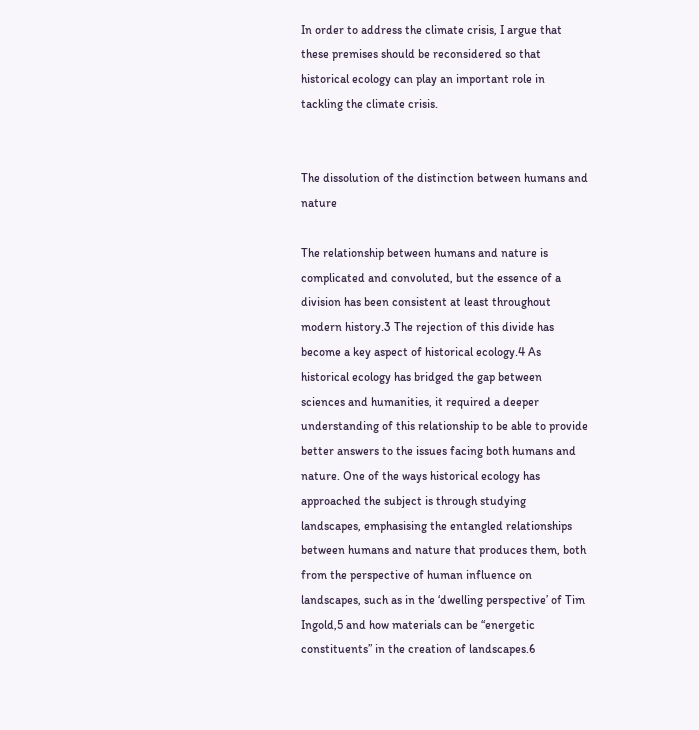In order to address the climate crisis, I argue that these premises should be reconsidered so that historical ecology can play an important role in tackling the climate crisis.


The dissolution of the distinction between humans and nature

The relationship between humans and nature is complicated and convoluted, but the essence of a division has been consistent at least throughout modern history.3 The rejection of this divide has become a key aspect of historical ecology.4 As historical ecology has bridged the gap between sciences and humanities, it required a deeper understanding of this relationship to be able to provide better answers to the issues facing both humans and nature. One of the ways historical ecology has approached the subject is through studying landscapes, emphasising the entangled relationships between humans and nature that produces them, both from the perspective of human influence on landscapes, such as in the ‘dwelling perspective’ of Tim Ingold,5 and how materials can be “energetic constituents” in the creation of landscapes.6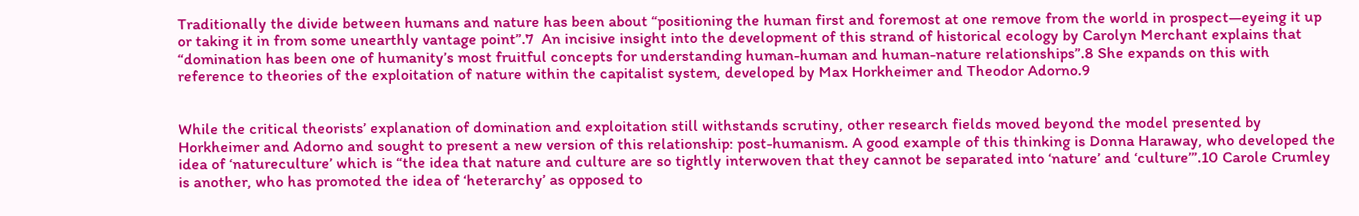Traditionally the divide between humans and nature has been about “positioning the human first and foremost at one remove from the world in prospect—eyeing it up or taking it in from some unearthly vantage point”.7  An incisive insight into the development of this strand of historical ecology by Carolyn Merchant explains that “domination has been one of humanity’s most fruitful concepts for understanding human-human and human-nature relationships”.8 She expands on this with reference to theories of the exploitation of nature within the capitalist system, developed by Max Horkheimer and Theodor Adorno.9


While the critical theorists’ explanation of domination and exploitation still withstands scrutiny, other research fields moved beyond the model presented by Horkheimer and Adorno and sought to present a new version of this relationship: post-humanism. A good example of this thinking is Donna Haraway, who developed the idea of ‘natureculture’ which is “the idea that nature and culture are so tightly interwoven that they cannot be separated into ‘nature’ and ‘culture’”.10 Carole Crumley is another, who has promoted the idea of ‘heterarchy’ as opposed to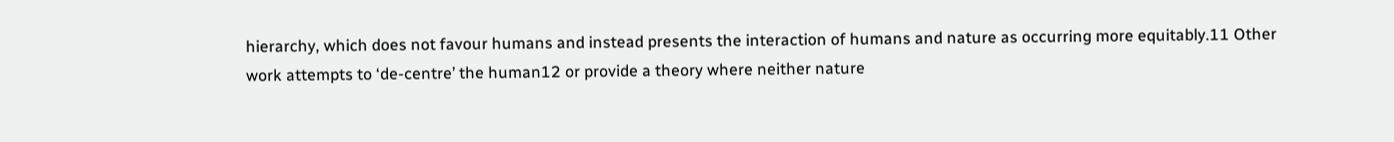hierarchy, which does not favour humans and instead presents the interaction of humans and nature as occurring more equitably.11 Other work attempts to ‘de-centre’ the human12 or provide a theory where neither nature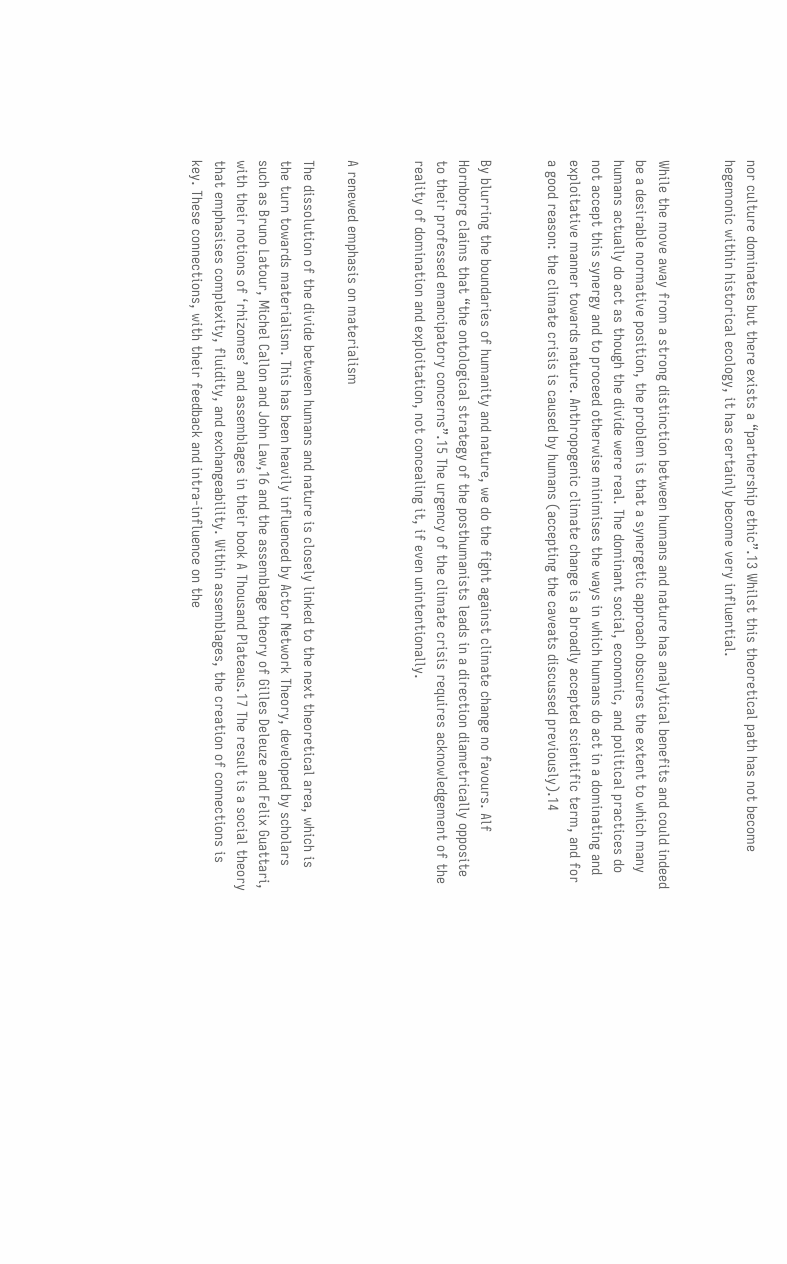nor culture dominates but there exists a “partnership ethic”.13 Whilst this theoretical path has not become hegemonic within historical ecology, it has certainly become very influential.


While the move away from a strong distinction between humans and nature has analytical benefits and could indeed be a desirable normative position, the problem is that a synergetic approach obscures the extent to which many humans actually do act as though the divide were real. The dominant social, economic, and political practices do not accept this synergy and to proceed otherwise minimises the ways in which humans do act in a dominating and exploitative manner towards nature. Anthropogenic climate change is a broadly accepted scientific term, and for a good reason: the climate crisis is caused by humans (accepting the caveats discussed previously).14


By blurring the boundaries of humanity and nature, we do the fight against climate change no favours. Alf Hornborg claims that “the ontological strategy of the posthumanists leads in a direction diametrically opposite to their professed emancipatory concerns”.15 The urgency of the climate crisis requires acknowledgement of the reality of domination and exploitation, not concealing it, if even unintentionally.


A renewed emphasis on materialism

The dissolution of the divide between humans and nature is closely linked to the next theoretical area, which is the turn towards materialism. This has been heavily influenced by Actor Network Theory, developed by scholars such as Bruno Latour, Michel Callon and John Law,16 and the assemblage theory of Gilles Deleuze and Felix Guattari, with their notions of ‘rhizomes’ and assemblages in their book A Thousand Plateaus.17 The result is a social theory that emphasises complexity, fluidity, and exchangeability. Within assemblages, the creation of connections is key. These connections, with their feedback and intra-influence on the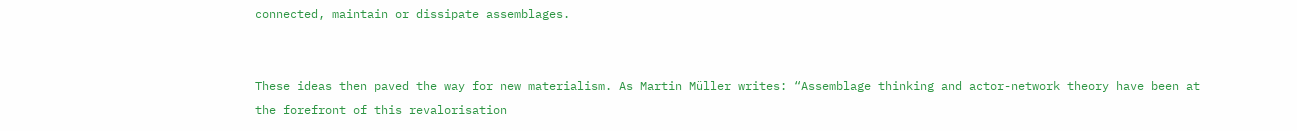connected, maintain or dissipate assemblages.


These ideas then paved the way for new materialism. As Martin Müller writes: “Assemblage thinking and actor-network theory have been at the forefront of this revalorisation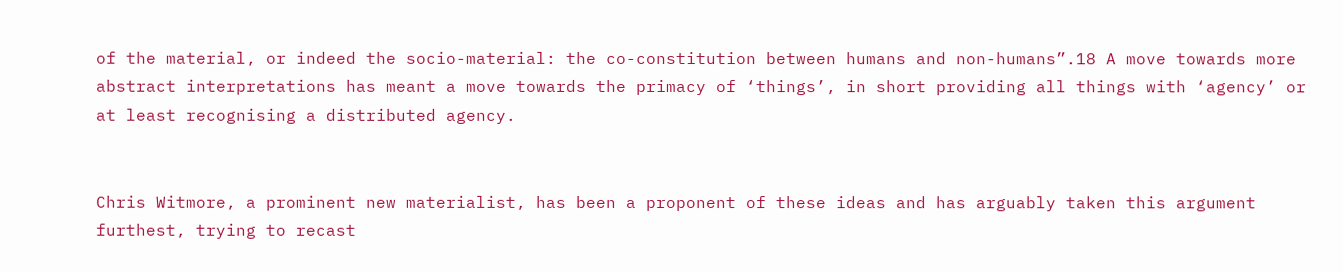of the material, or indeed the socio-material: the co-constitution between humans and non-humans”.18 A move towards more abstract interpretations has meant a move towards the primacy of ‘things’, in short providing all things with ‘agency’ or at least recognising a distributed agency.


Chris Witmore, a prominent new materialist, has been a proponent of these ideas and has arguably taken this argument furthest, trying to recast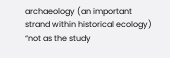archaeology (an important strand within historical ecology) “not as the study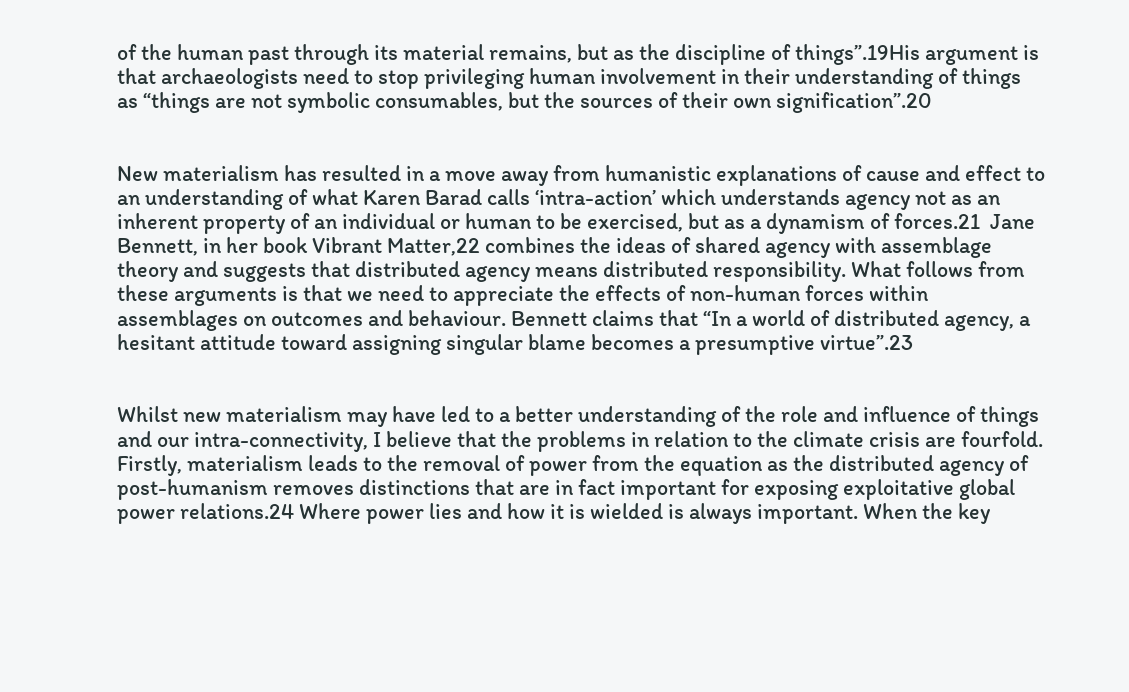of the human past through its material remains, but as the discipline of things”.19His argument is that archaeologists need to stop privileging human involvement in their understanding of things as “things are not symbolic consumables, but the sources of their own signification”.20


New materialism has resulted in a move away from humanistic explanations of cause and effect to an understanding of what Karen Barad calls ‘intra-action’ which understands agency not as an inherent property of an individual or human to be exercised, but as a dynamism of forces.21  Jane Bennett, in her book Vibrant Matter,22 combines the ideas of shared agency with assemblage theory and suggests that distributed agency means distributed responsibility. What follows from these arguments is that we need to appreciate the effects of non-human forces within assemblages on outcomes and behaviour. Bennett claims that “In a world of distributed agency, a hesitant attitude toward assigning singular blame becomes a presumptive virtue”.23


Whilst new materialism may have led to a better understanding of the role and influence of things and our intra-connectivity, I believe that the problems in relation to the climate crisis are fourfold. Firstly, materialism leads to the removal of power from the equation as the distributed agency of post-humanism removes distinctions that are in fact important for exposing exploitative global power relations.24 Where power lies and how it is wielded is always important. When the key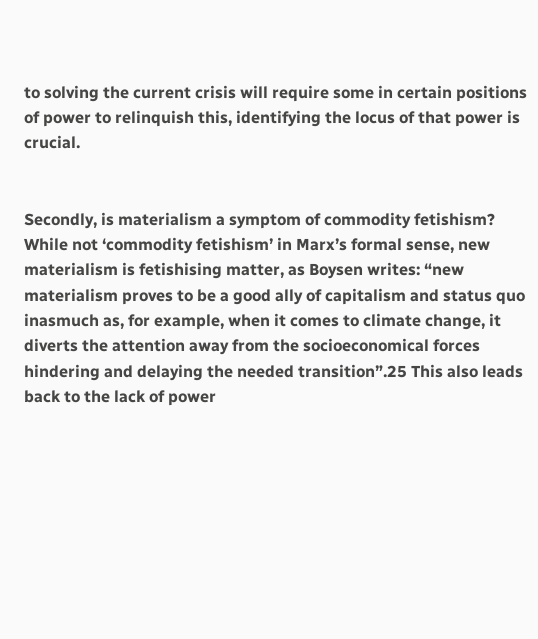to solving the current crisis will require some in certain positions of power to relinquish this, identifying the locus of that power is crucial.


Secondly, is materialism a symptom of commodity fetishism? While not ‘commodity fetishism’ in Marx’s formal sense, new materialism is fetishising matter, as Boysen writes: “new materialism proves to be a good ally of capitalism and status quo inasmuch as, for example, when it comes to climate change, it diverts the attention away from the socioeconomical forces hindering and delaying the needed transition”.25 This also leads back to the lack of power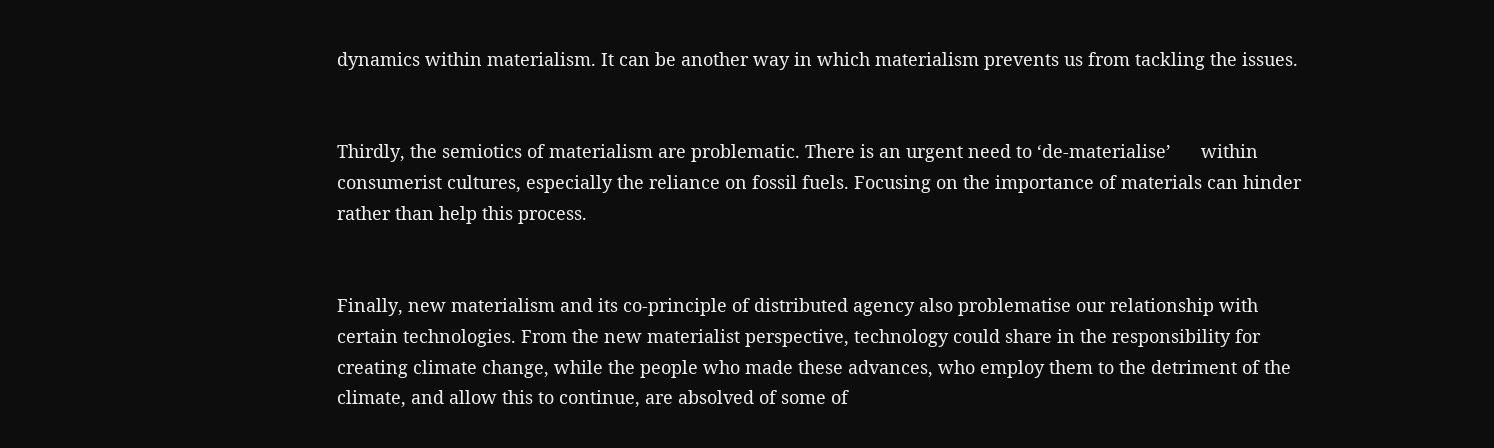dynamics within materialism. It can be another way in which materialism prevents us from tackling the issues.


Thirdly, the semiotics of materialism are problematic. There is an urgent need to ‘de-materialise’      within consumerist cultures, especially the reliance on fossil fuels. Focusing on the importance of materials can hinder rather than help this process.


Finally, new materialism and its co-principle of distributed agency also problematise our relationship with certain technologies. From the new materialist perspective, technology could share in the responsibility for creating climate change, while the people who made these advances, who employ them to the detriment of the climate, and allow this to continue, are absolved of some of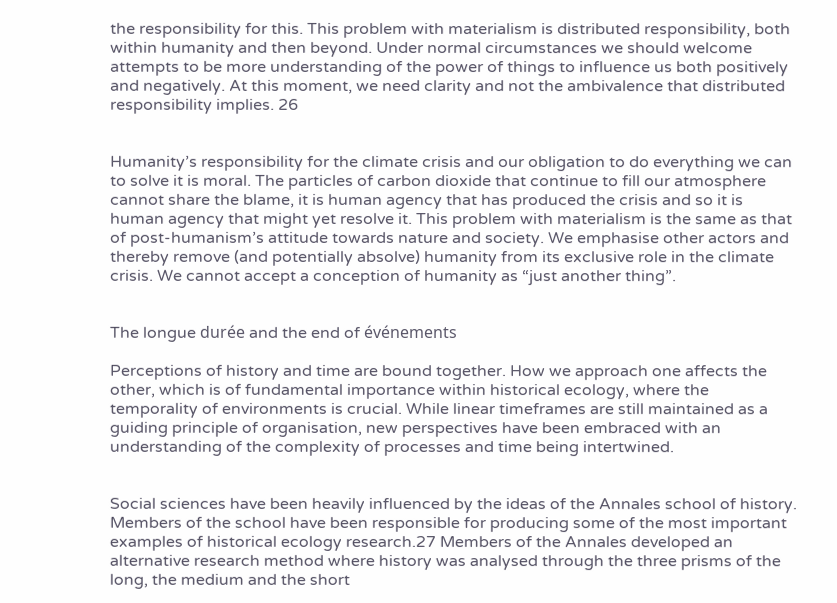the responsibility for this. This problem with materialism is distributed responsibility, both within humanity and then beyond. Under normal circumstances we should welcome attempts to be more understanding of the power of things to influence us both positively and negatively. At this moment, we need clarity and not the ambivalence that distributed responsibility implies. 26


Humanity’s responsibility for the climate crisis and our obligation to do everything we can to solve it is moral. The particles of carbon dioxide that continue to fill our atmosphere cannot share the blame, it is human agency that has produced the crisis and so it is human agency that might yet resolve it. This problem with materialism is the same as that of post-humanism’s attitude towards nature and society. We emphasise other actors and thereby remove (and potentially absolve) humanity from its exclusive role in the climate crisis. We cannot accept a conception of humanity as “just another thing”.


The longue durée and the end of événements

Perceptions of history and time are bound together. How we approach one affects the other, which is of fundamental importance within historical ecology, where the temporality of environments is crucial. While linear timeframes are still maintained as a guiding principle of organisation, new perspectives have been embraced with an understanding of the complexity of processes and time being intertwined.


Social sciences have been heavily influenced by the ideas of the Annales school of history. Members of the school have been responsible for producing some of the most important examples of historical ecology research.27 Members of the Annales developed an alternative research method where history was analysed through the three prisms of the long, the medium and the short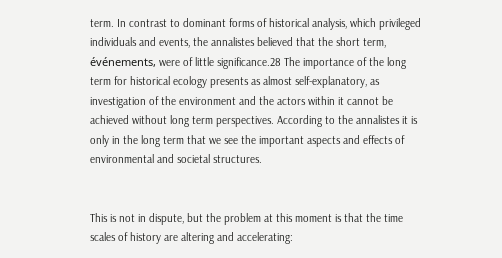term. In contrast to dominant forms of historical analysis, which privileged individuals and events, the annalistes believed that the short term, événements, were of little significance.28 The importance of the long term for historical ecology presents as almost self-explanatory, as investigation of the environment and the actors within it cannot be achieved without long term perspectives. According to the annalistes it is only in the long term that we see the important aspects and effects of environmental and societal structures.


This is not in dispute, but the problem at this moment is that the time scales of history are altering and accelerating: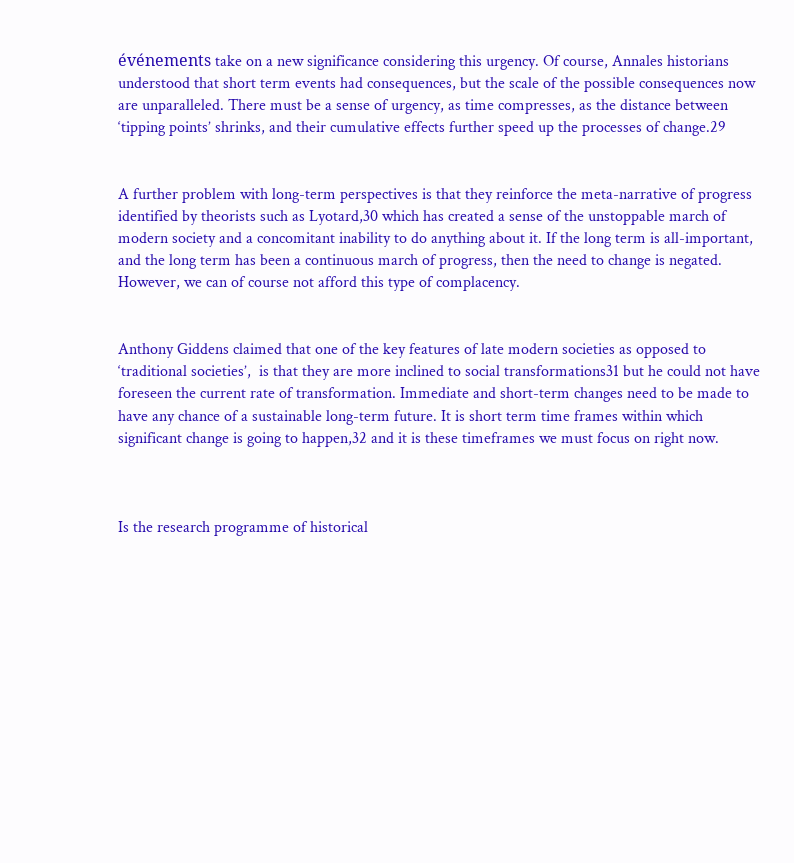événements take on a new significance considering this urgency. Of course, Annales historians understood that short term events had consequences, but the scale of the possible consequences now are unparalleled. There must be a sense of urgency, as time compresses, as the distance between ‘tipping points’ shrinks, and their cumulative effects further speed up the processes of change.29


A further problem with long-term perspectives is that they reinforce the meta-narrative of progress identified by theorists such as Lyotard,30 which has created a sense of the unstoppable march of modern society and a concomitant inability to do anything about it. If the long term is all-important, and the long term has been a continuous march of progress, then the need to change is negated. However, we can of course not afford this type of complacency.


Anthony Giddens claimed that one of the key features of late modern societies as opposed to ‘traditional societies’,  is that they are more inclined to social transformations31 but he could not have foreseen the current rate of transformation. Immediate and short-term changes need to be made to have any chance of a sustainable long-term future. It is short term time frames within which significant change is going to happen,32 and it is these timeframes we must focus on right now.



Is the research programme of historical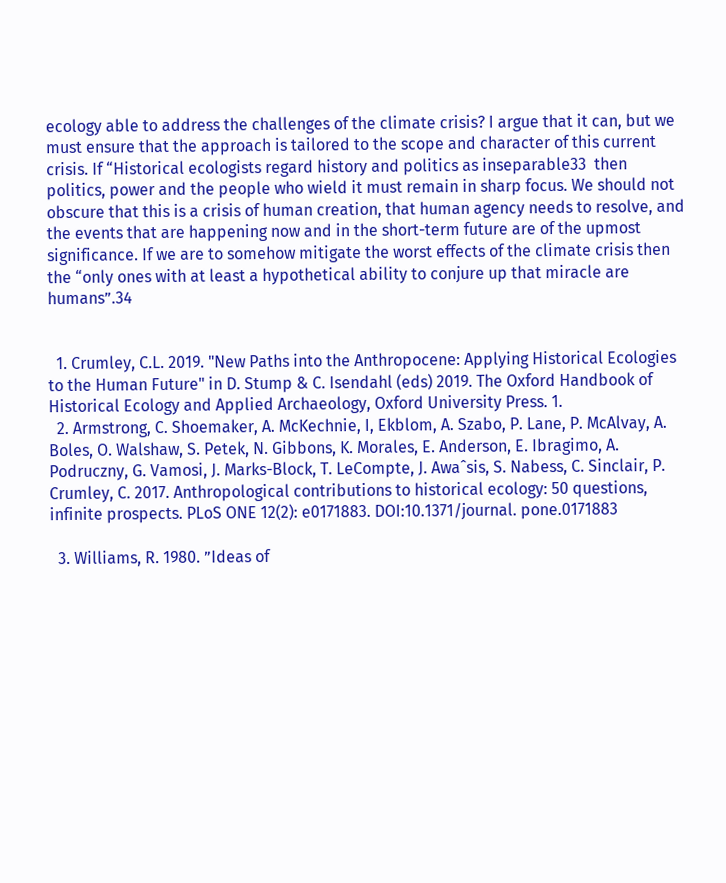ecology able to address the challenges of the climate crisis? I argue that it can, but we must ensure that the approach is tailored to the scope and character of this current crisis. If “Historical ecologists regard history and politics as inseparable33  then politics, power and the people who wield it must remain in sharp focus. We should not obscure that this is a crisis of human creation, that human agency needs to resolve, and the events that are happening now and in the short-term future are of the upmost significance. If we are to somehow mitigate the worst effects of the climate crisis then the “only ones with at least a hypothetical ability to conjure up that miracle are humans”.34


  1. Crumley, C.L. 2019. "New Paths into the Anthropocene: Applying Historical Ecologies to the Human Future" in D. Stump & C. Isendahl (eds) 2019. The Oxford Handbook of Historical Ecology and Applied Archaeology, Oxford University Press. 1.
  2. Armstrong, C. Shoemaker, A. McKechnie, I, Ekblom, A. Szabo, P. Lane, P. McAlvay, A. Boles, O. Walshaw, S. Petek, N. Gibbons, K. Morales, E. Anderson, E. Ibragimo, A. Podruczny, G. Vamosi, J. Marks-Block, T. LeCompte, J. Awaˆsis, S. Nabess, C. Sinclair, P. Crumley, C. 2017. Anthropological contributions to historical ecology: 50 questions, infinite prospects. PLoS ONE 12(2): e0171883. DOI:10.1371/journal. pone.0171883

  3. Williams, R. 1980. ”Ideas of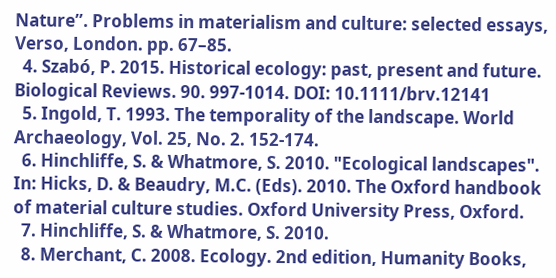Nature”. Problems in materialism and culture: selected essays, Verso, London. pp. 67–85.
  4. Szabó, P. 2015. Historical ecology: past, present and future. Biological Reviews. 90. 997-1014. DOI: 10.1111/brv.12141
  5. Ingold, T. 1993. The temporality of the landscape. World Archaeology, Vol. 25, No. 2. 152-174.
  6. Hinchliffe, S. & Whatmore, S. 2010. "Ecological landscapes". In: Hicks, D. & Beaudry, M.C. (Eds). 2010. The Oxford handbook of material culture studies. Oxford University Press, Oxford.
  7. Hinchliffe, S. & Whatmore, S. 2010.
  8. Merchant, C. 2008. Ecology. 2nd edition, Humanity Books,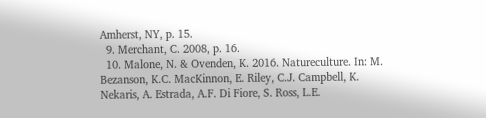Amherst, NY, p. 15.
  9. Merchant, C. 2008, p. 16.
  10. Malone, N. & Ovenden, K. 2016. Natureculture. In: M. Bezanson, K.C. MacKinnon, E. Riley, C.J. Campbell, K. Nekaris, A. Estrada, A.F. Di Fiore, S. Ross, L.E.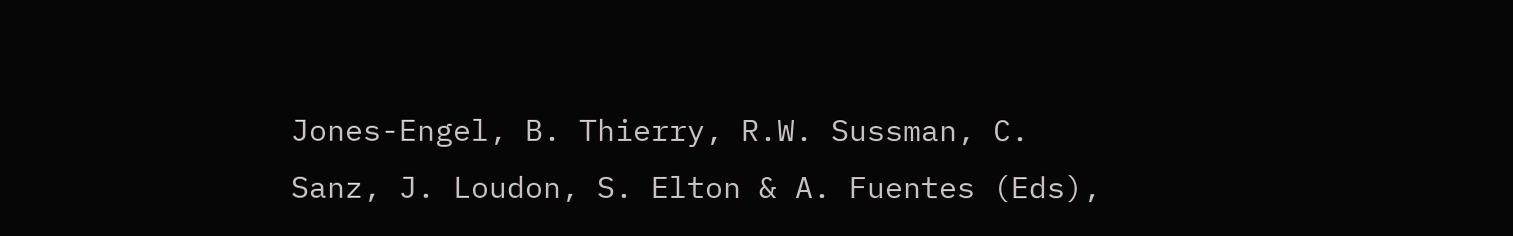Jones-Engel, B. Thierry, R.W. Sussman, C. Sanz, J. Loudon, S. Elton & A. Fuentes (Eds),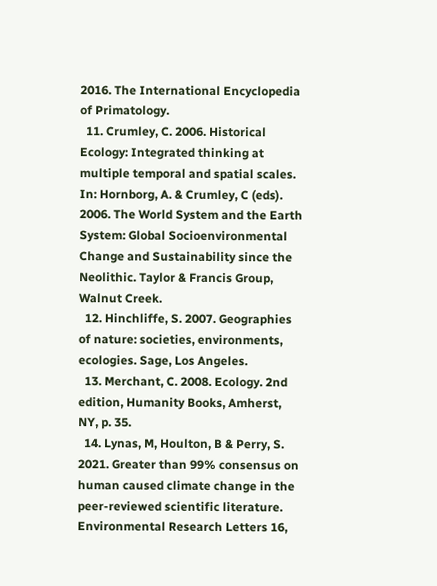2016. The International Encyclopedia of Primatology.
  11. Crumley, C. 2006. Historical Ecology: Integrated thinking at multiple temporal and spatial scales. In: Hornborg, A. & Crumley, C (eds). 2006. The World System and the Earth System: Global Socioenvironmental Change and Sustainability since the Neolithic. Taylor & Francis Group, Walnut Creek.
  12. Hinchliffe, S. 2007. Geographies of nature: societies, environments, ecologies. Sage, Los Angeles.
  13. Merchant, C. 2008. Ecology. 2nd edition, Humanity Books, Amherst, NY, p. 35.
  14. Lynas, M, Houlton, B & Perry, S. 2021. Greater than 99% consensus on human caused climate change in the peer-reviewed scientific literature. Environmental Research Letters 16,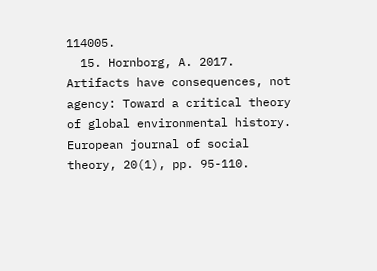114005.
  15. Hornborg, A. 2017. Artifacts have consequences, not agency: Toward a critical theory of global environmental history. European journal of social theory, 20(1), pp. 95-110.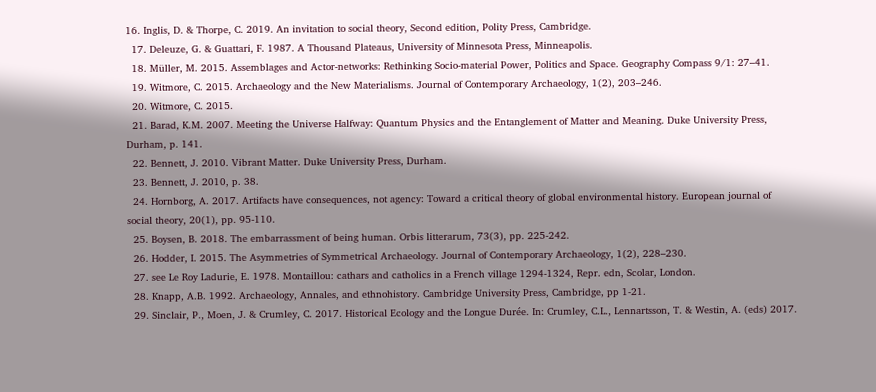16. Inglis, D. & Thorpe, C. 2019. An invitation to social theory, Second edition, Polity Press, Cambridge.
  17. Deleuze, G. & Guattari, F. 1987. A Thousand Plateaus, University of Minnesota Press, Minneapolis.
  18. Müller, M. 2015. Assemblages and Actor-networks: Rethinking Socio-material Power, Politics and Space. Geography Compass 9/1: 27–41.
  19. Witmore, C. 2015. Archaeology and the New Materialisms. Journal of Contemporary Archaeology, 1(2), 203–246.
  20. Witmore, C. 2015.
  21. Barad, K.M. 2007. Meeting the Universe Halfway: Quantum Physics and the Entanglement of Matter and Meaning. Duke University Press, Durham, p. 141.
  22. Bennett, J. 2010. Vibrant Matter. Duke University Press, Durham.
  23. Bennett, J. 2010, p. 38.
  24. Hornborg, A. 2017. Artifacts have consequences, not agency: Toward a critical theory of global environmental history. European journal of social theory, 20(1), pp. 95-110.
  25. Boysen, B. 2018. The embarrassment of being human. Orbis litterarum, 73(3), pp. 225-242.
  26. Hodder, I. 2015. The Asymmetries of Symmetrical Archaeology. Journal of Contemporary Archaeology, 1(2), 228–230.
  27. see Le Roy Ladurie, E. 1978. Montaillou: cathars and catholics in a French village 1294-1324, Repr. edn, Scolar, London.
  28. Knapp, A.B. 1992. Archaeology, Annales, and ethnohistory. Cambridge University Press, Cambridge, pp 1-21.
  29. Sinclair, P., Moen, J. & Crumley, C. 2017. Historical Ecology and the Longue Durée. In: Crumley, C.L., Lennartsson, T. & Westin, A. (eds) 2017.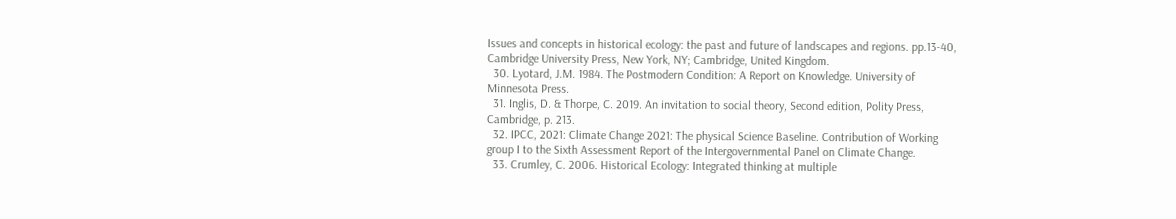Issues and concepts in historical ecology: the past and future of landscapes and regions. pp.13-40, Cambridge University Press, New York, NY; Cambridge, United Kingdom.
  30. Lyotard, J.M. 1984. The Postmodern Condition: A Report on Knowledge. University of Minnesota Press.
  31. Inglis, D. & Thorpe, C. 2019. An invitation to social theory, Second edition, Polity Press, Cambridge, p. 213.
  32. IPCC, 2021: Climate Change 2021: The physical Science Baseline. Contribution of Working group I to the Sixth Assessment Report of the Intergovernmental Panel on Climate Change.
  33. Crumley, C. 2006. Historical Ecology: Integrated thinking at multiple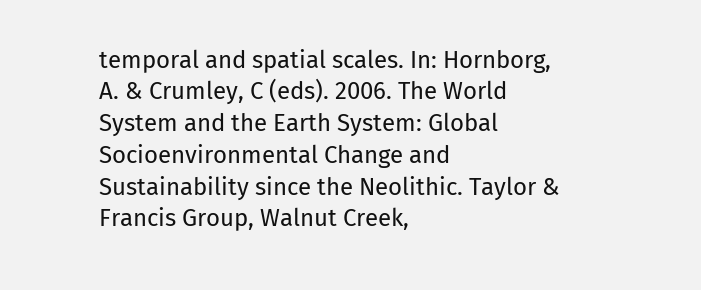temporal and spatial scales. In: Hornborg, A. & Crumley, C (eds). 2006. The World System and the Earth System: Global Socioenvironmental Change and Sustainability since the Neolithic. Taylor & Francis Group, Walnut Creek,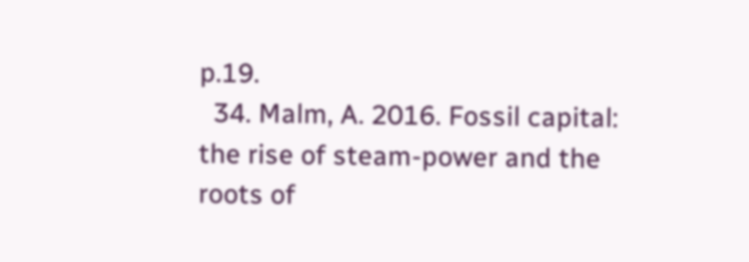p.19.
  34. Malm, A. 2016. Fossil capital: the rise of steam-power and the roots of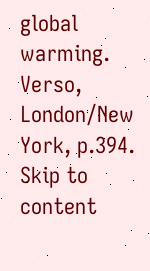global warming. Verso, London/New York, p.394.
Skip to content